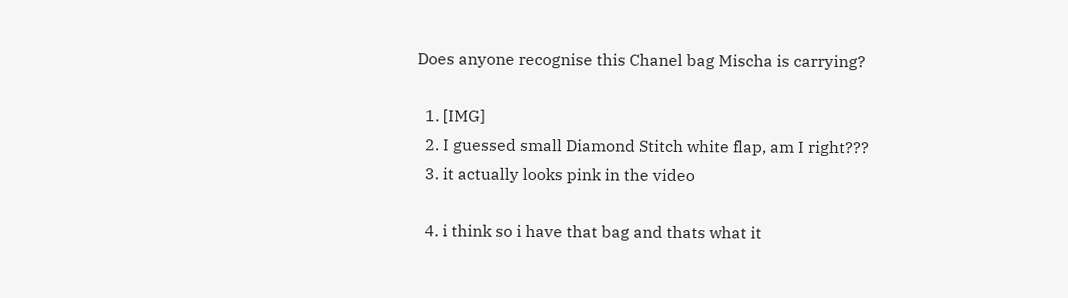Does anyone recognise this Chanel bag Mischa is carrying?

  1. [IMG]
  2. I guessed small Diamond Stitch white flap, am I right???
  3. it actually looks pink in the video

  4. i think so i have that bag and thats what it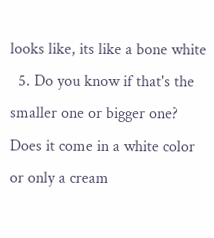looks like, its like a bone white
  5. Do you know if that's the smaller one or bigger one? Does it come in a white color or only a cream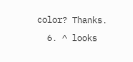color? Thanks.
  6. ^ looks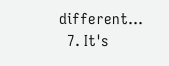different...
  7. It's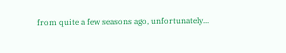from quite a few seasons ago, unfortunately...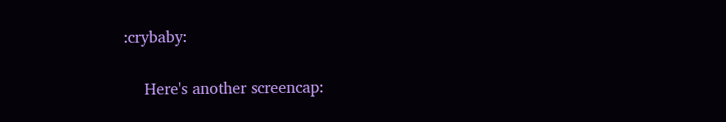:crybaby:

    Here's another screencap: